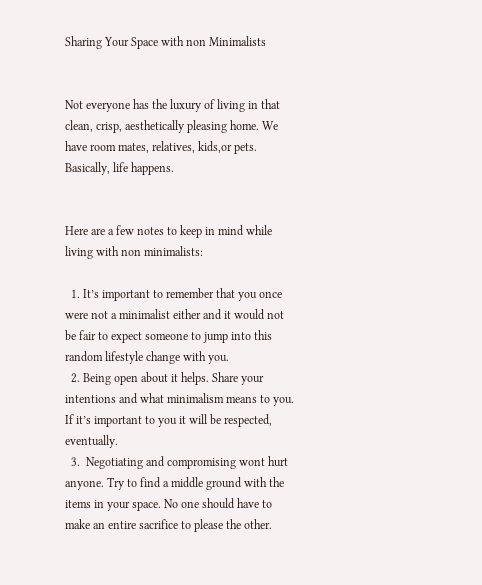Sharing Your Space with non Minimalists


Not everyone has the luxury of living in that clean, crisp, aesthetically pleasing home. We have room mates, relatives, kids,or pets. Basically, life happens.


Here are a few notes to keep in mind while living with non minimalists:

  1. It’s important to remember that you once were not a minimalist either and it would not be fair to expect someone to jump into this random lifestyle change with you.
  2. Being open about it helps. Share your intentions and what minimalism means to you. If it’s important to you it will be respected, eventually.
  3.  Negotiating and compromising wont hurt anyone. Try to find a middle ground with the items in your space. No one should have to make an entire sacrifice to please the other.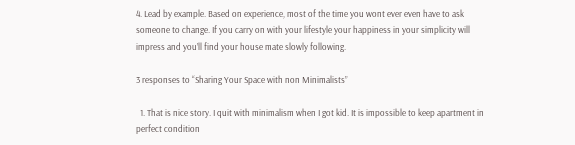4. Lead by example. Based on experience, most of the time you wont ever even have to ask someone to change. If you carry on with your lifestyle your happiness in your simplicity will impress and you’ll find your house mate slowly following.

3 responses to “Sharing Your Space with non Minimalists”

  1. That is nice story. I quit with minimalism when I got kid. It is impossible to keep apartment in perfect condition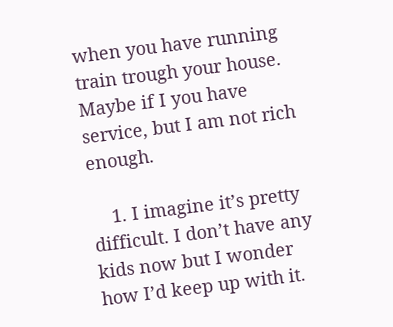when you have running train trough your house. Maybe if I you have service, but I am not rich enough.

    1. I imagine it’s pretty difficult. I don’t have any kids now but I wonder how I’d keep up with it.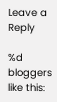Leave a Reply

%d bloggers like this: